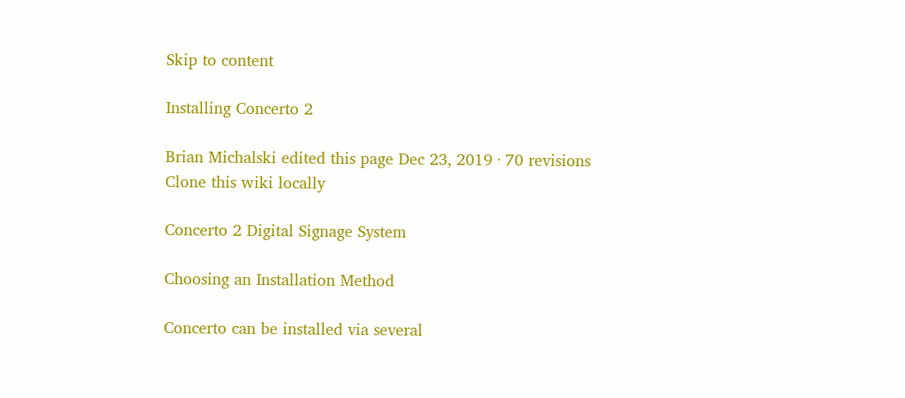Skip to content

Installing Concerto 2

Brian Michalski edited this page Dec 23, 2019 · 70 revisions
Clone this wiki locally

Concerto 2 Digital Signage System

Choosing an Installation Method

Concerto can be installed via several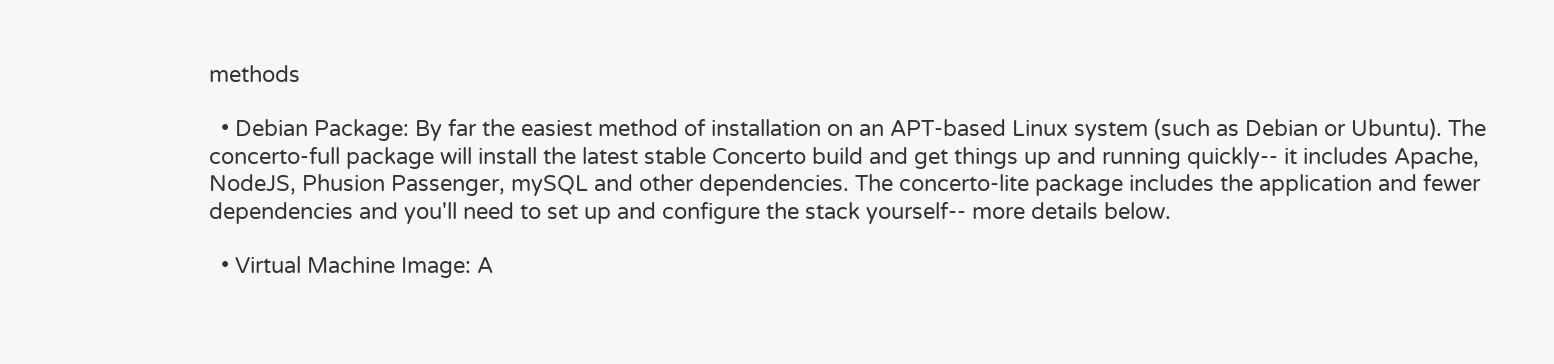methods

  • Debian Package: By far the easiest method of installation on an APT-based Linux system (such as Debian or Ubuntu). The concerto-full package will install the latest stable Concerto build and get things up and running quickly-- it includes Apache, NodeJS, Phusion Passenger, mySQL and other dependencies. The concerto-lite package includes the application and fewer dependencies and you'll need to set up and configure the stack yourself-- more details below.

  • Virtual Machine Image: A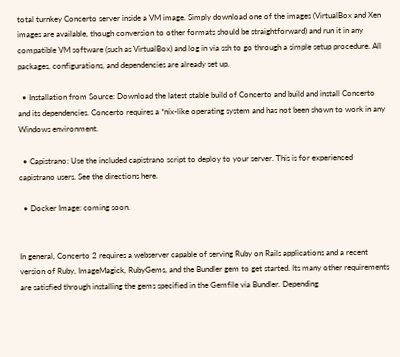total turnkey Concerto server inside a VM image. Simply download one of the images (VirtualBox and Xen images are available, though conversion to other formats should be straightforward) and run it in any compatible VM software (such as VirtualBox) and log in via ssh to go through a simple setup procedure. All packages, configurations, and dependencies are already set up.

  • Installation from Source: Download the latest stable build of Concerto and build and install Concerto and its dependencies. Concerto requires a *nix-like operating system and has not been shown to work in any Windows environment.

  • Capistrano: Use the included capistrano script to deploy to your server. This is for experienced capistrano users. See the directions here.

  • Docker Image: coming soon.


In general, Concerto 2 requires a webserver capable of serving Ruby on Rails applications and a recent version of Ruby, ImageMagick, RubyGems, and the Bundler gem to get started. Its many other requirements are satisfied through installing the gems specified in the Gemfile via Bundler. Depending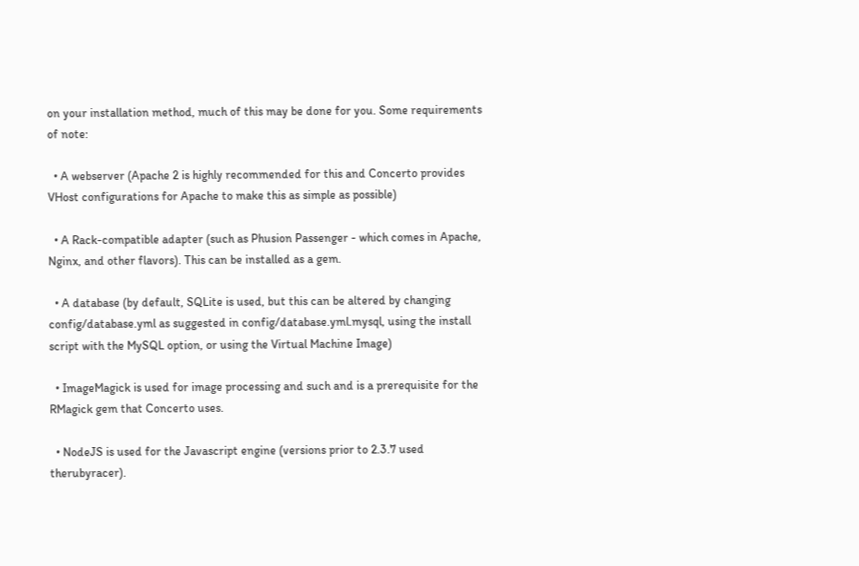on your installation method, much of this may be done for you. Some requirements of note:

  • A webserver (Apache 2 is highly recommended for this and Concerto provides VHost configurations for Apache to make this as simple as possible)

  • A Rack-compatible adapter (such as Phusion Passenger - which comes in Apache, Nginx, and other flavors). This can be installed as a gem.

  • A database (by default, SQLite is used, but this can be altered by changing config/database.yml as suggested in config/database.yml.mysql, using the install script with the MySQL option, or using the Virtual Machine Image)

  • ImageMagick is used for image processing and such and is a prerequisite for the RMagick gem that Concerto uses.

  • NodeJS is used for the Javascript engine (versions prior to 2.3.7 used therubyracer).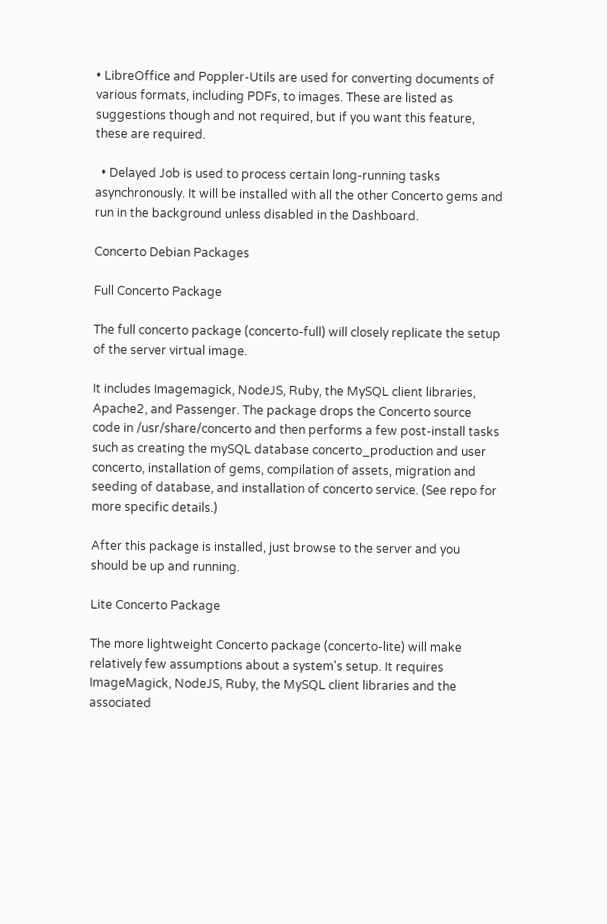• LibreOffice and Poppler-Utils are used for converting documents of various formats, including PDFs, to images. These are listed as suggestions though and not required, but if you want this feature, these are required.

  • Delayed Job is used to process certain long-running tasks asynchronously. It will be installed with all the other Concerto gems and run in the background unless disabled in the Dashboard.

Concerto Debian Packages

Full Concerto Package

The full concerto package (concerto-full) will closely replicate the setup of the server virtual image.

It includes Imagemagick, NodeJS, Ruby, the MySQL client libraries, Apache2, and Passenger. The package drops the Concerto source code in /usr/share/concerto and then performs a few post-install tasks such as creating the mySQL database concerto_production and user concerto, installation of gems, compilation of assets, migration and seeding of database, and installation of concerto service. (See repo for more specific details.)

After this package is installed, just browse to the server and you should be up and running.

Lite Concerto Package

The more lightweight Concerto package (concerto-lite) will make relatively few assumptions about a system's setup. It requires ImageMagick, NodeJS, Ruby, the MySQL client libraries and the associated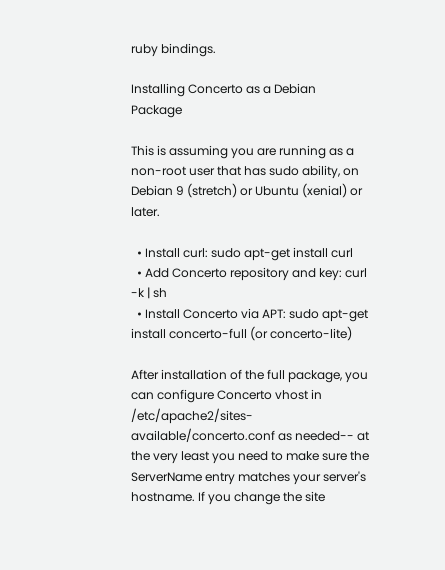ruby bindings.

Installing Concerto as a Debian Package

This is assuming you are running as a non-root user that has sudo ability, on Debian 9 (stretch) or Ubuntu (xenial) or later.

  • Install curl: sudo apt-get install curl
  • Add Concerto repository and key: curl -k | sh
  • Install Concerto via APT: sudo apt-get install concerto-full (or concerto-lite)

After installation of the full package, you can configure Concerto vhost in /etc/apache2/sites-available/concerto.conf as needed-- at the very least you need to make sure the ServerName entry matches your server's hostname. If you change the site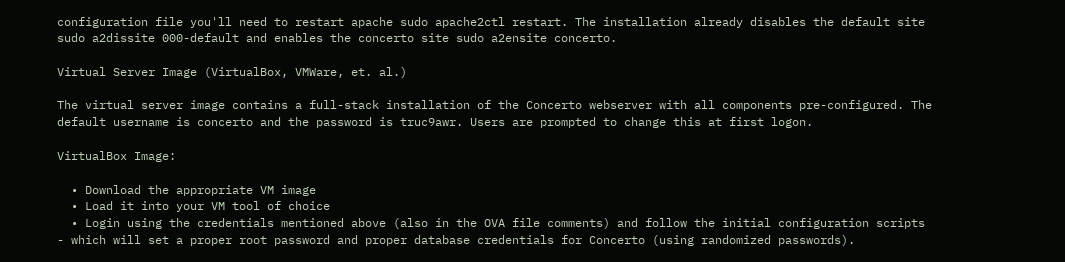configuration file you'll need to restart apache sudo apache2ctl restart. The installation already disables the default site sudo a2dissite 000-default and enables the concerto site sudo a2ensite concerto.

Virtual Server Image (VirtualBox, VMWare, et. al.)

The virtual server image contains a full-stack installation of the Concerto webserver with all components pre-configured. The default username is concerto and the password is truc9awr. Users are prompted to change this at first logon.

VirtualBox Image:

  • Download the appropriate VM image
  • Load it into your VM tool of choice
  • Login using the credentials mentioned above (also in the OVA file comments) and follow the initial configuration scripts - which will set a proper root password and proper database credentials for Concerto (using randomized passwords).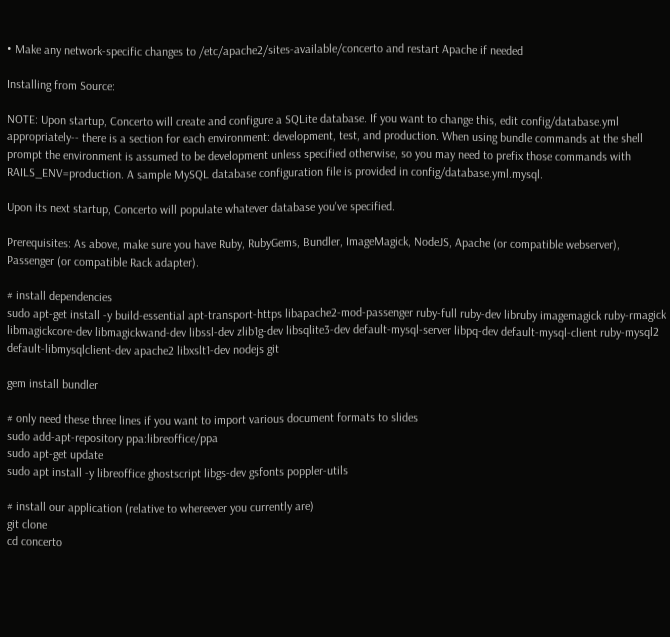• Make any network-specific changes to /etc/apache2/sites-available/concerto and restart Apache if needed

Installing from Source:

NOTE: Upon startup, Concerto will create and configure a SQLite database. If you want to change this, edit config/database.yml appropriately-- there is a section for each environment: development, test, and production. When using bundle commands at the shell prompt the environment is assumed to be development unless specified otherwise, so you may need to prefix those commands with RAILS_ENV=production. A sample MySQL database configuration file is provided in config/database.yml.mysql.

Upon its next startup, Concerto will populate whatever database you've specified.

Prerequisites: As above, make sure you have Ruby, RubyGems, Bundler, ImageMagick, NodeJS, Apache (or compatible webserver), Passenger (or compatible Rack adapter).

# install dependencies
sudo apt-get install -y build-essential apt-transport-https libapache2-mod-passenger ruby-full ruby-dev libruby imagemagick ruby-rmagick libmagickcore-dev libmagickwand-dev libssl-dev zlib1g-dev libsqlite3-dev default-mysql-server libpq-dev default-mysql-client ruby-mysql2 default-libmysqlclient-dev apache2 libxslt1-dev nodejs git

gem install bundler

# only need these three lines if you want to import various document formats to slides
sudo add-apt-repository ppa:libreoffice/ppa
sudo apt-get update
sudo apt install -y libreoffice ghostscript libgs-dev gsfonts poppler-utils

# install our application (relative to whereever you currently are)
git clone
cd concerto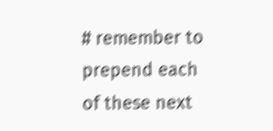# remember to prepend each of these next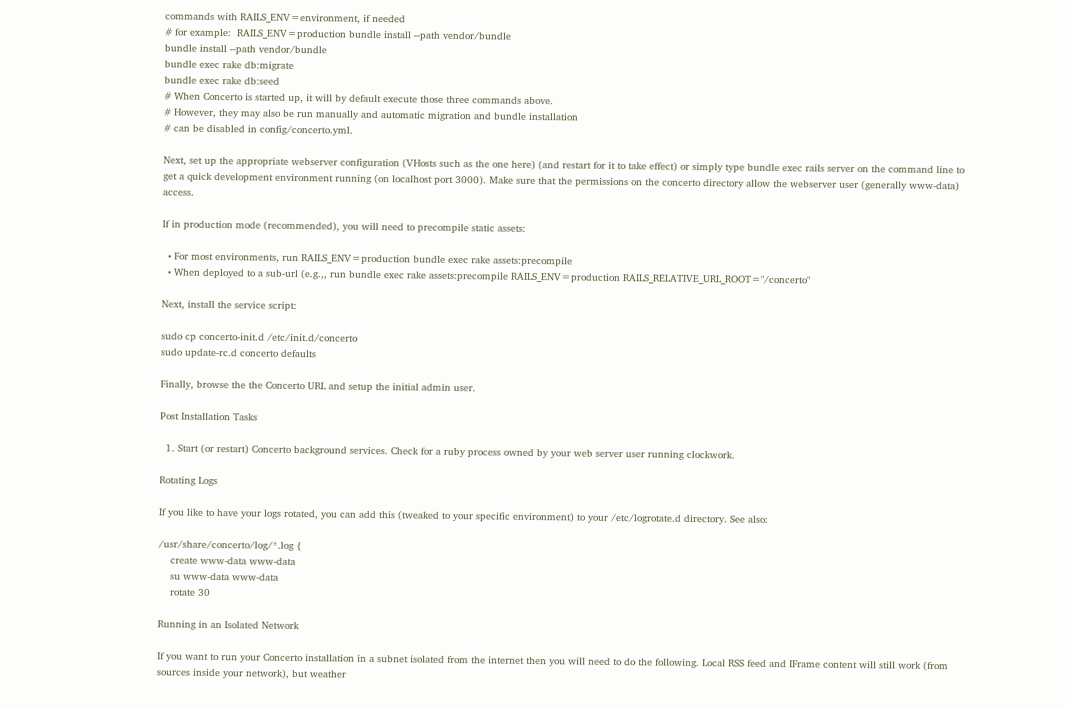commands with RAILS_ENV=environment, if needed
# for example:  RAILS_ENV=production bundle install --path vendor/bundle
bundle install --path vendor/bundle
bundle exec rake db:migrate
bundle exec rake db:seed
# When Concerto is started up, it will by default execute those three commands above.
# However, they may also be run manually and automatic migration and bundle installation
# can be disabled in config/concerto.yml.

Next, set up the appropriate webserver configuration (VHosts such as the one here) (and restart for it to take effect) or simply type bundle exec rails server on the command line to get a quick development environment running (on localhost port 3000). Make sure that the permissions on the concerto directory allow the webserver user (generally www-data) access.

If in production mode (recommended), you will need to precompile static assets:

  • For most environments, run RAILS_ENV=production bundle exec rake assets:precompile
  • When deployed to a sub-url (e.g.,, run bundle exec rake assets:precompile RAILS_ENV=production RAILS_RELATIVE_URL_ROOT="/concerto"

Next, install the service script:

sudo cp concerto-init.d /etc/init.d/concerto
sudo update-rc.d concerto defaults

Finally, browse the the Concerto URL and setup the initial admin user.

Post Installation Tasks

  1. Start (or restart) Concerto background services. Check for a ruby process owned by your web server user running clockwork.

Rotating Logs

If you like to have your logs rotated, you can add this (tweaked to your specific environment) to your /etc/logrotate.d directory. See also:

/usr/share/concerto/log/*.log {
    create www-data www-data
    su www-data www-data
    rotate 30

Running in an Isolated Network

If you want to run your Concerto installation in a subnet isolated from the internet then you will need to do the following. Local RSS feed and IFrame content will still work (from sources inside your network), but weather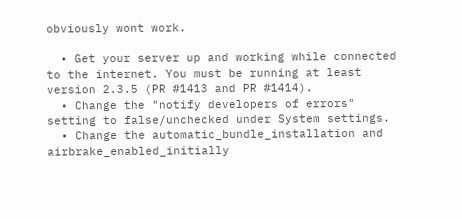obviously wont work.

  • Get your server up and working while connected to the internet. You must be running at least version 2.3.5 (PR #1413 and PR #1414).
  • Change the "notify developers of errors" setting to false/unchecked under System settings.
  • Change the automatic_bundle_installation and airbrake_enabled_initially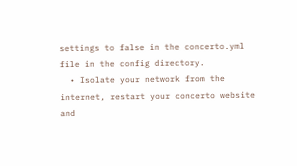settings to false in the concerto.yml file in the config directory.
  • Isolate your network from the internet, restart your concerto website and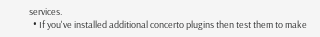services.
  • If you've installed additional concerto plugins then test them to make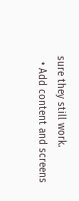sure they still work.
  • Add content and screens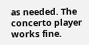as needed. The concerto player works fine.